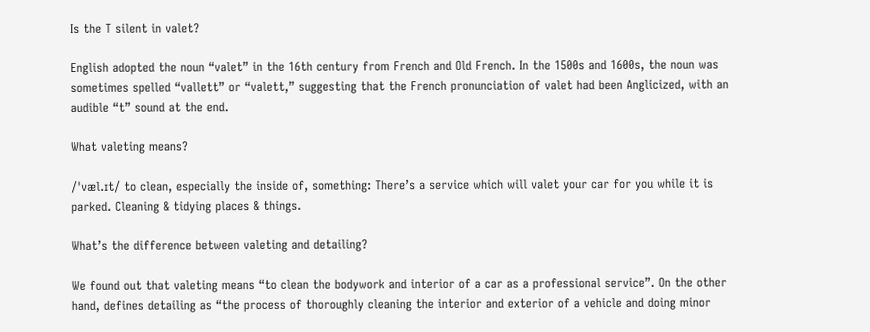Is the T silent in valet?

English adopted the noun “valet” in the 16th century from French and Old French. In the 1500s and 1600s, the noun was sometimes spelled “vallett” or “valett,” suggesting that the French pronunciation of valet had been Anglicized, with an audible “t” sound at the end.

What valeting means?

/ˈvæl.ɪt/ to clean, especially the inside of, something: There’s a service which will valet your car for you while it is parked. Cleaning & tidying places & things.

What’s the difference between valeting and detailing?

We found out that valeting means “to clean the bodywork and interior of a car as a professional service”. On the other hand, defines detailing as “the process of thoroughly cleaning the interior and exterior of a vehicle and doing minor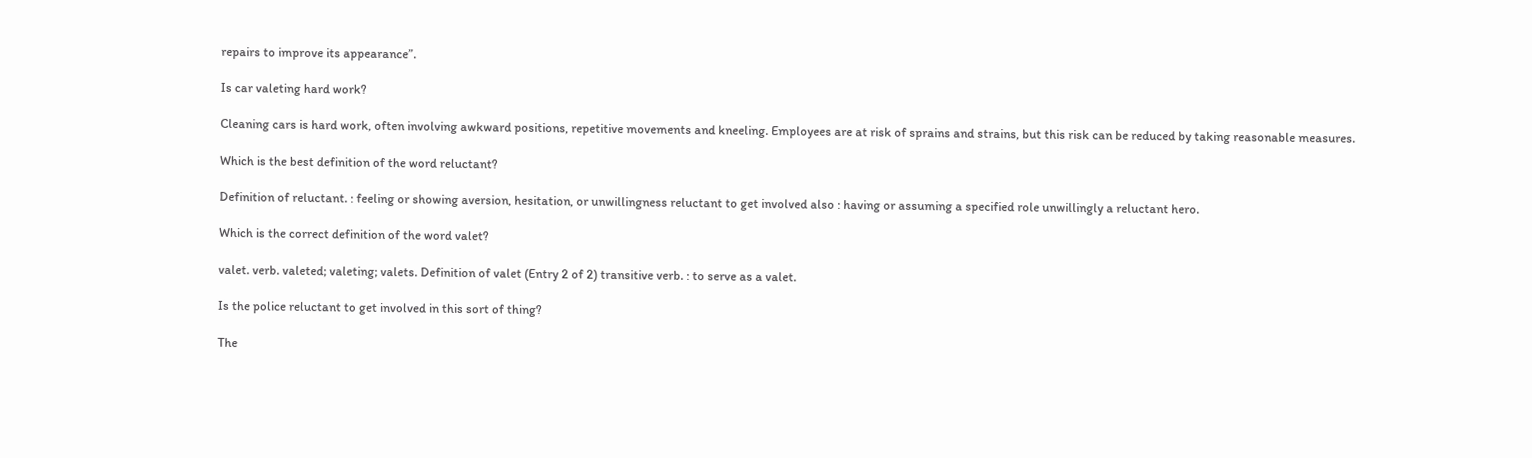repairs to improve its appearance”.

Is car valeting hard work?

Cleaning cars is hard work, often involving awkward positions, repetitive movements and kneeling. Employees are at risk of sprains and strains, but this risk can be reduced by taking reasonable measures.

Which is the best definition of the word reluctant?

Definition of reluctant. : feeling or showing aversion, hesitation, or unwillingness reluctant to get involved also : having or assuming a specified role unwillingly a reluctant hero.

Which is the correct definition of the word valet?

valet. verb. valeted; valeting; valets. Definition of valet (Entry 2 of 2) transitive verb. : to serve as a valet.

Is the police reluctant to get involved in this sort of thing?

The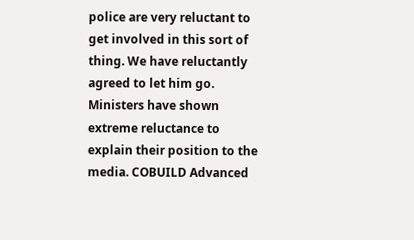police are very reluctant to get involved in this sort of thing. We have reluctantly agreed to let him go. Ministers have shown extreme reluctance to explain their position to the media. COBUILD Advanced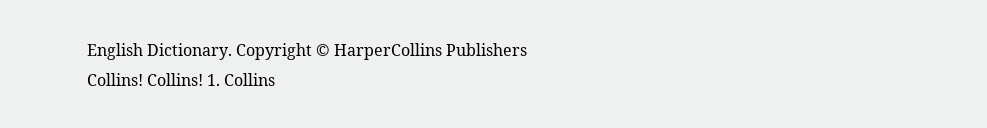English Dictionary. Copyright © HarperCollins Publishers Collins! Collins! 1. Collins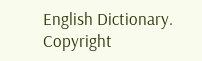English Dictionary. Copyright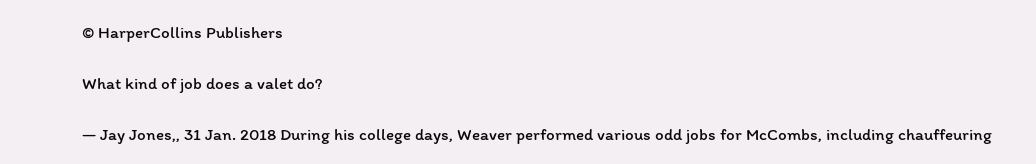© HarperCollins Publishers

What kind of job does a valet do?

— Jay Jones,, 31 Jan. 2018 During his college days, Weaver performed various odd jobs for McCombs, including chauffeuring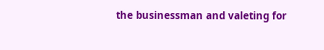the businessman and valeting for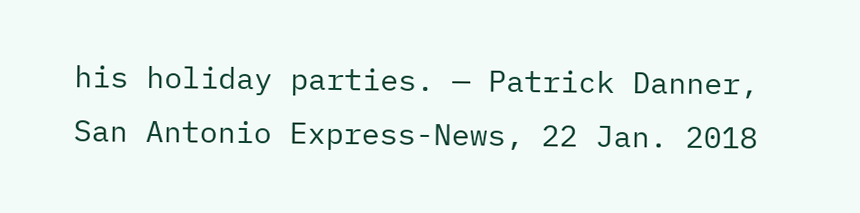his holiday parties. — Patrick Danner, San Antonio Express-News, 22 Jan. 2018